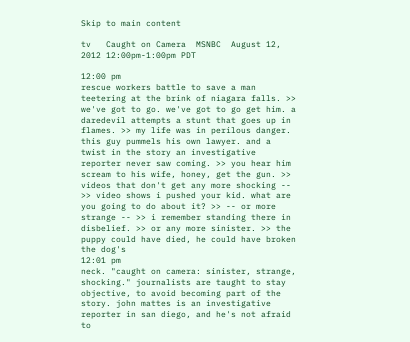Skip to main content

tv   Caught on Camera  MSNBC  August 12, 2012 12:00pm-1:00pm PDT

12:00 pm
rescue workers battle to save a man teetering at the brink of niagara falls. >> we've got to go. we've got to go get him. a daredevil attempts a stunt that goes up in flames. >> my life was in perilous danger. this guy pummels his own lawyer. and a twist in the story an investigative reporter never saw coming. >> you hear him scream to his wife, honey, get the gun. >> videos that don't get any more shocking -- >> video shows i pushed your kid. what are you going to do about it? >> -- or more strange -- >> i remember standing there in disbelief. >> or any more sinister. >> the puppy could have died, he could have broken the dog's
12:01 pm
neck. "caught on camera: sinister, strange, shocking." journalists are taught to stay objective, to avoid becoming part of the story. john mattes is an investigative reporter in san diego, and he's not afraid to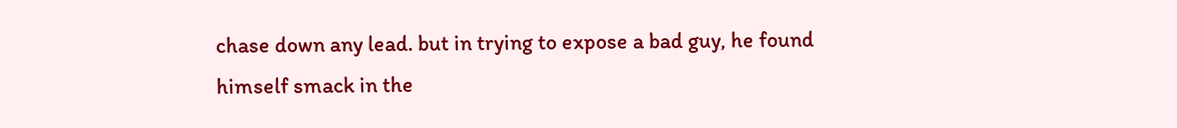chase down any lead. but in trying to expose a bad guy, he found himself smack in the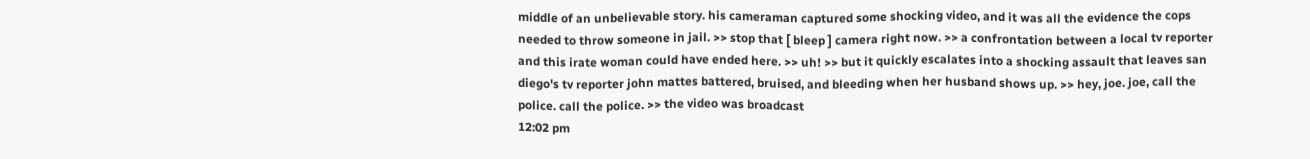middle of an unbelievable story. his cameraman captured some shocking video, and it was all the evidence the cops needed to throw someone in jail. >> stop that [ bleep ] camera right now. >> a confrontation between a local tv reporter and this irate woman could have ended here. >> uh! >> but it quickly escalates into a shocking assault that leaves san diego's tv reporter john mattes battered, bruised, and bleeding when her husband shows up. >> hey, joe. joe, call the police. call the police. >> the video was broadcast
12:02 pm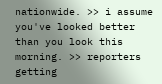nationwide. >> i assume you've looked better than you look this morning. >> reporters getting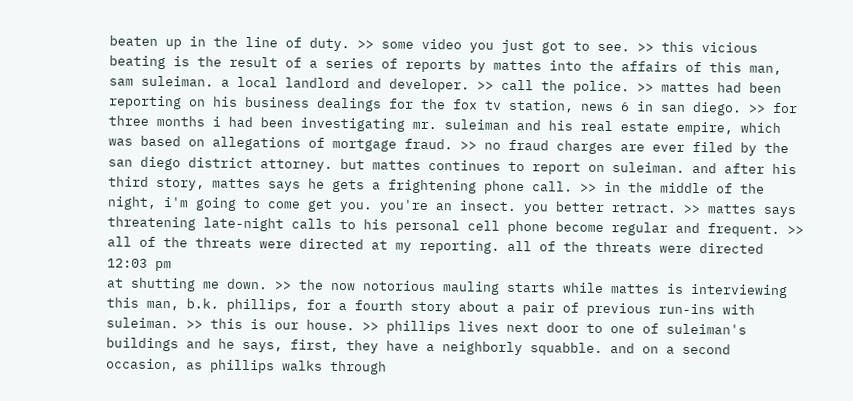beaten up in the line of duty. >> some video you just got to see. >> this vicious beating is the result of a series of reports by mattes into the affairs of this man, sam suleiman. a local landlord and developer. >> call the police. >> mattes had been reporting on his business dealings for the fox tv station, news 6 in san diego. >> for three months i had been investigating mr. suleiman and his real estate empire, which was based on allegations of mortgage fraud. >> no fraud charges are ever filed by the san diego district attorney. but mattes continues to report on suleiman. and after his third story, mattes says he gets a frightening phone call. >> in the middle of the night, i'm going to come get you. you're an insect. you better retract. >> mattes says threatening late-night calls to his personal cell phone become regular and frequent. >> all of the threats were directed at my reporting. all of the threats were directed
12:03 pm
at shutting me down. >> the now notorious mauling starts while mattes is interviewing this man, b.k. phillips, for a fourth story about a pair of previous run-ins with suleiman. >> this is our house. >> phillips lives next door to one of suleiman's buildings and he says, first, they have a neighborly squabble. and on a second occasion, as phillips walks through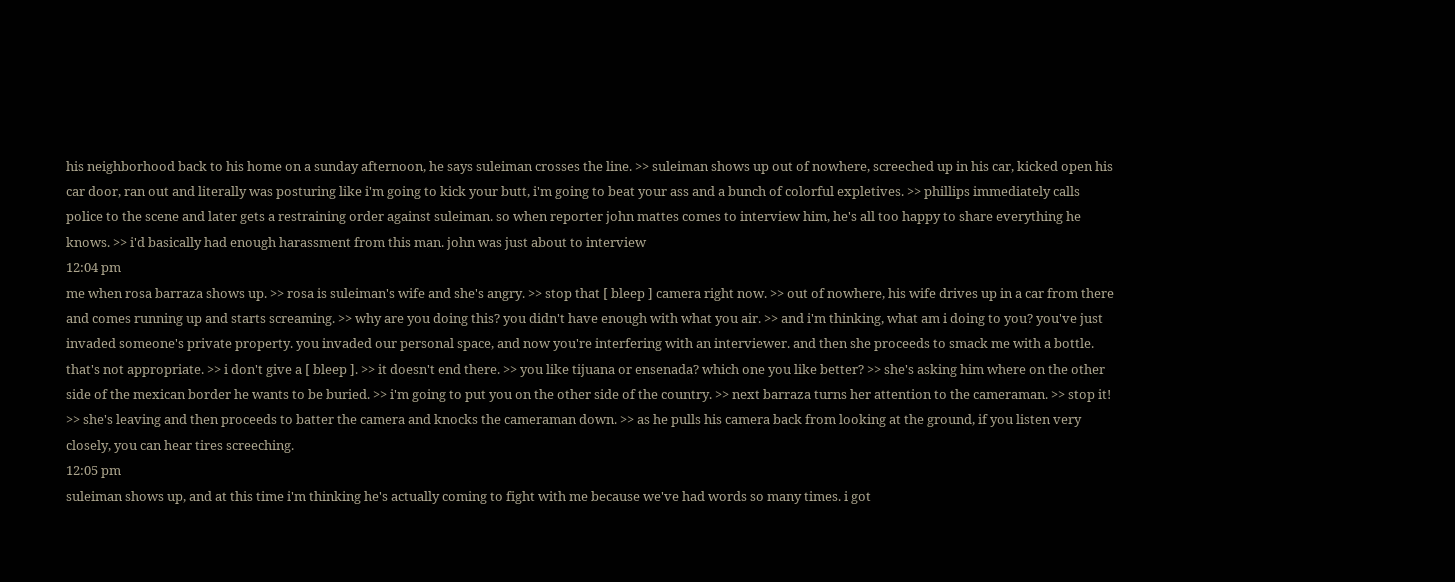his neighborhood back to his home on a sunday afternoon, he says suleiman crosses the line. >> suleiman shows up out of nowhere, screeched up in his car, kicked open his car door, ran out and literally was posturing like i'm going to kick your butt, i'm going to beat your ass and a bunch of colorful expletives. >> phillips immediately calls police to the scene and later gets a restraining order against suleiman. so when reporter john mattes comes to interview him, he's all too happy to share everything he knows. >> i'd basically had enough harassment from this man. john was just about to interview
12:04 pm
me when rosa barraza shows up. >> rosa is suleiman's wife and she's angry. >> stop that [ bleep ] camera right now. >> out of nowhere, his wife drives up in a car from there and comes running up and starts screaming. >> why are you doing this? you didn't have enough with what you air. >> and i'm thinking, what am i doing to you? you've just invaded someone's private property. you invaded our personal space, and now you're interfering with an interviewer. and then she proceeds to smack me with a bottle. that's not appropriate. >> i don't give a [ bleep ]. >> it doesn't end there. >> you like tijuana or ensenada? which one you like better? >> she's asking him where on the other side of the mexican border he wants to be buried. >> i'm going to put you on the other side of the country. >> next barraza turns her attention to the cameraman. >> stop it! >> she's leaving and then proceeds to batter the camera and knocks the cameraman down. >> as he pulls his camera back from looking at the ground, if you listen very closely, you can hear tires screeching.
12:05 pm
suleiman shows up, and at this time i'm thinking he's actually coming to fight with me because we've had words so many times. i got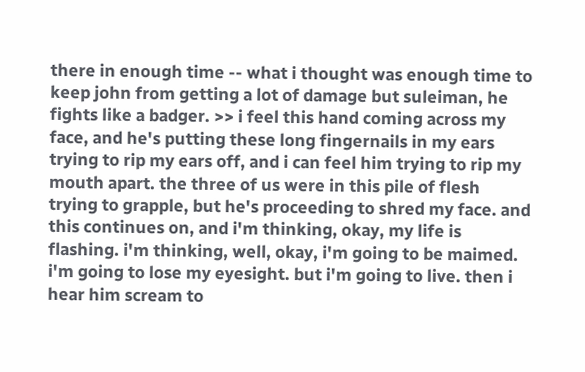there in enough time -- what i thought was enough time to keep john from getting a lot of damage but suleiman, he fights like a badger. >> i feel this hand coming across my face, and he's putting these long fingernails in my ears trying to rip my ears off, and i can feel him trying to rip my mouth apart. the three of us were in this pile of flesh trying to grapple, but he's proceeding to shred my face. and this continues on, and i'm thinking, okay, my life is flashing. i'm thinking, well, okay, i'm going to be maimed. i'm going to lose my eyesight. but i'm going to live. then i hear him scream to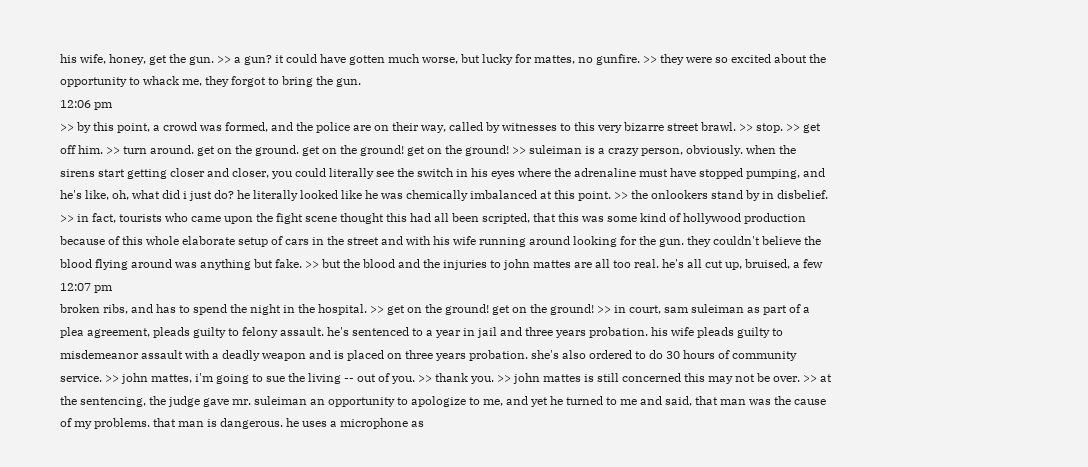his wife, honey, get the gun. >> a gun? it could have gotten much worse, but lucky for mattes, no gunfire. >> they were so excited about the opportunity to whack me, they forgot to bring the gun.
12:06 pm
>> by this point, a crowd was formed, and the police are on their way, called by witnesses to this very bizarre street brawl. >> stop. >> get off him. >> turn around. get on the ground. get on the ground! get on the ground! >> suleiman is a crazy person, obviously. when the sirens start getting closer and closer, you could literally see the switch in his eyes where the adrenaline must have stopped pumping, and he's like, oh, what did i just do? he literally looked like he was chemically imbalanced at this point. >> the onlookers stand by in disbelief. >> in fact, tourists who came upon the fight scene thought this had all been scripted, that this was some kind of hollywood production because of this whole elaborate setup of cars in the street and with his wife running around looking for the gun. they couldn't believe the blood flying around was anything but fake. >> but the blood and the injuries to john mattes are all too real. he's all cut up, bruised, a few
12:07 pm
broken ribs, and has to spend the night in the hospital. >> get on the ground! get on the ground! >> in court, sam suleiman as part of a plea agreement, pleads guilty to felony assault. he's sentenced to a year in jail and three years probation. his wife pleads guilty to misdemeanor assault with a deadly weapon and is placed on three years probation. she's also ordered to do 30 hours of community service. >> john mattes, i'm going to sue the living -- out of you. >> thank you. >> john mattes is still concerned this may not be over. >> at the sentencing, the judge gave mr. suleiman an opportunity to apologize to me, and yet he turned to me and said, that man was the cause of my problems. that man is dangerous. he uses a microphone as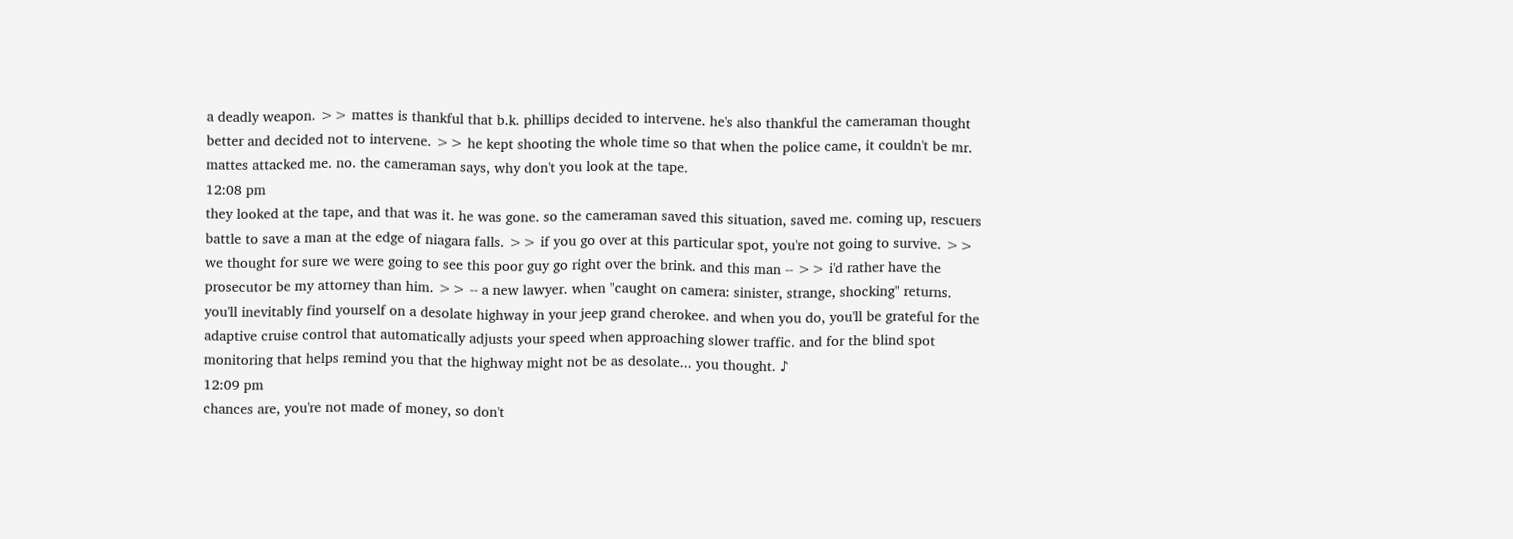a deadly weapon. >> mattes is thankful that b.k. phillips decided to intervene. he's also thankful the cameraman thought better and decided not to intervene. >> he kept shooting the whole time so that when the police came, it couldn't be mr. mattes attacked me. no. the cameraman says, why don't you look at the tape.
12:08 pm
they looked at the tape, and that was it. he was gone. so the cameraman saved this situation, saved me. coming up, rescuers battle to save a man at the edge of niagara falls. >> if you go over at this particular spot, you're not going to survive. >> we thought for sure we were going to see this poor guy go right over the brink. and this man -- >> i'd rather have the prosecutor be my attorney than him. >> -- a new lawyer. when "caught on camera: sinister, strange, shocking" returns. you'll inevitably find yourself on a desolate highway in your jeep grand cherokee. and when you do, you'll be grateful for the adaptive cruise control that automatically adjusts your speed when approaching slower traffic. and for the blind spot monitoring that helps remind you that the highway might not be as desolate... you thought. ♪
12:09 pm
chances are, you're not made of money, so don't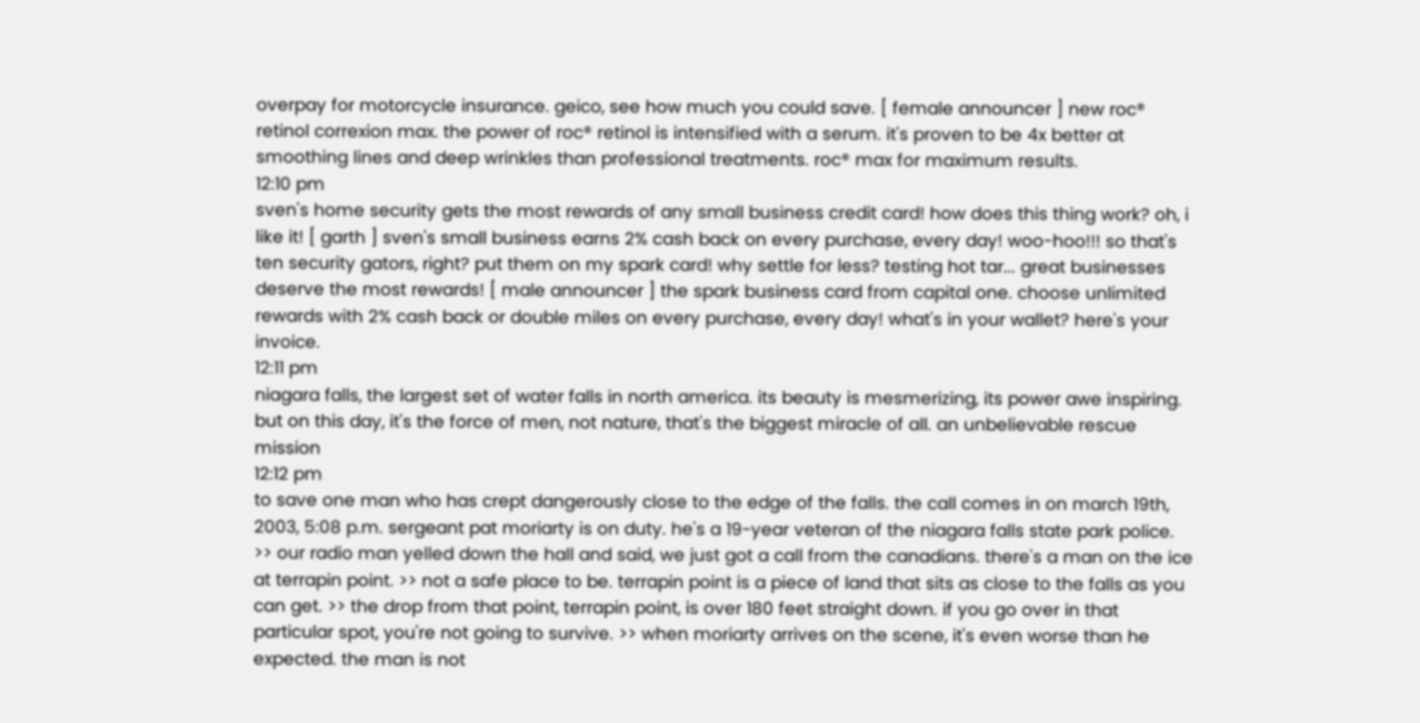overpay for motorcycle insurance. geico, see how much you could save. [ female announcer ] new roc® retinol correxion max. the power of roc® retinol is intensified with a serum. it's proven to be 4x better at smoothing lines and deep wrinkles than professional treatments. roc® max for maximum results.
12:10 pm
sven's home security gets the most rewards of any small business credit card! how does this thing work? oh, i like it! [ garth ] sven's small business earns 2% cash back on every purchase, every day! woo-hoo!!! so that's ten security gators, right? put them on my spark card! why settle for less? testing hot tar... great businesses deserve the most rewards! [ male announcer ] the spark business card from capital one. choose unlimited rewards with 2% cash back or double miles on every purchase, every day! what's in your wallet? here's your invoice.
12:11 pm
niagara falls, the largest set of water falls in north america. its beauty is mesmerizing, its power awe inspiring. but on this day, it's the force of men, not nature, that's the biggest miracle of all. an unbelievable rescue mission
12:12 pm
to save one man who has crept dangerously close to the edge of the falls. the call comes in on march 19th, 2003, 5:08 p.m. sergeant pat moriarty is on duty. he's a 19-year veteran of the niagara falls state park police. >> our radio man yelled down the hall and said, we just got a call from the canadians. there's a man on the ice at terrapin point. >> not a safe place to be. terrapin point is a piece of land that sits as close to the falls as you can get. >> the drop from that point, terrapin point, is over 180 feet straight down. if you go over in that particular spot, you're not going to survive. >> when moriarty arrives on the scene, it's even worse than he expected. the man is not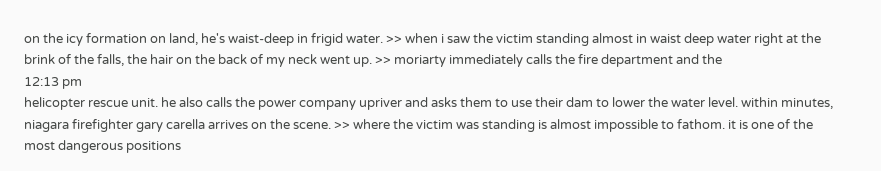on the icy formation on land, he's waist-deep in frigid water. >> when i saw the victim standing almost in waist deep water right at the brink of the falls, the hair on the back of my neck went up. >> moriarty immediately calls the fire department and the
12:13 pm
helicopter rescue unit. he also calls the power company upriver and asks them to use their dam to lower the water level. within minutes, niagara firefighter gary carella arrives on the scene. >> where the victim was standing is almost impossible to fathom. it is one of the most dangerous positions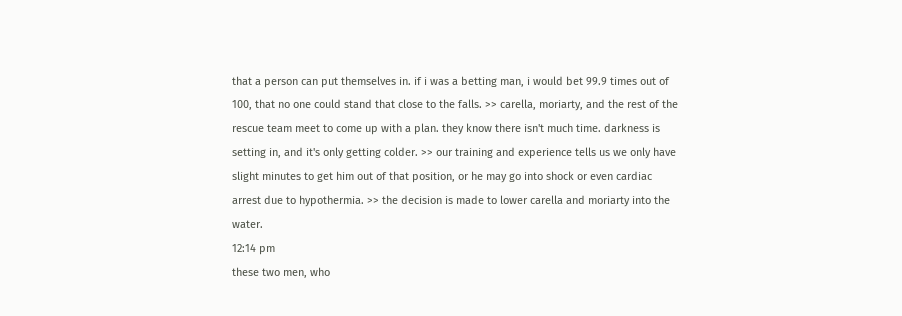that a person can put themselves in. if i was a betting man, i would bet 99.9 times out of 100, that no one could stand that close to the falls. >> carella, moriarty, and the rest of the rescue team meet to come up with a plan. they know there isn't much time. darkness is setting in, and it's only getting colder. >> our training and experience tells us we only have slight minutes to get him out of that position, or he may go into shock or even cardiac arrest due to hypothermia. >> the decision is made to lower carella and moriarty into the water.
12:14 pm
these two men, who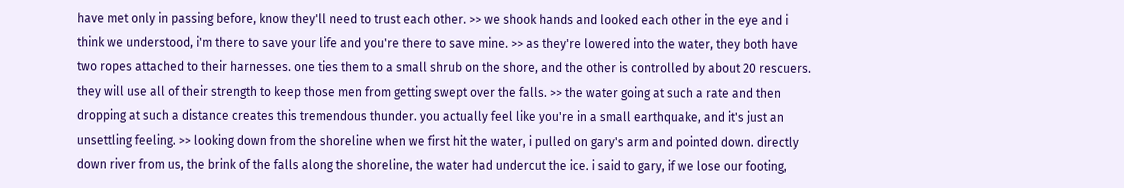have met only in passing before, know they'll need to trust each other. >> we shook hands and looked each other in the eye and i think we understood, i'm there to save your life and you're there to save mine. >> as they're lowered into the water, they both have two ropes attached to their harnesses. one ties them to a small shrub on the shore, and the other is controlled by about 20 rescuers. they will use all of their strength to keep those men from getting swept over the falls. >> the water going at such a rate and then dropping at such a distance creates this tremendous thunder. you actually feel like you're in a small earthquake, and it's just an unsettling feeling. >> looking down from the shoreline when we first hit the water, i pulled on gary's arm and pointed down. directly down river from us, the brink of the falls along the shoreline, the water had undercut the ice. i said to gary, if we lose our footing,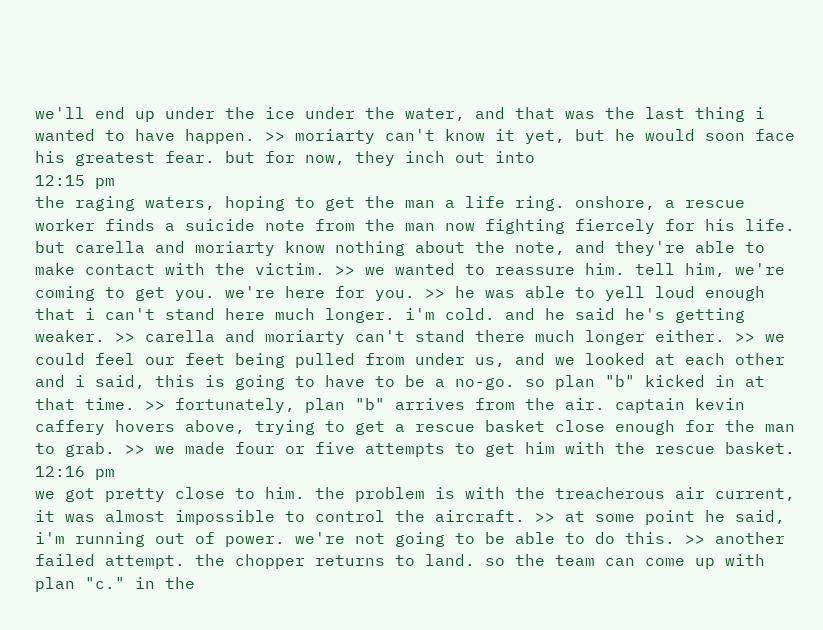we'll end up under the ice under the water, and that was the last thing i wanted to have happen. >> moriarty can't know it yet, but he would soon face his greatest fear. but for now, they inch out into
12:15 pm
the raging waters, hoping to get the man a life ring. onshore, a rescue worker finds a suicide note from the man now fighting fiercely for his life. but carella and moriarty know nothing about the note, and they're able to make contact with the victim. >> we wanted to reassure him. tell him, we're coming to get you. we're here for you. >> he was able to yell loud enough that i can't stand here much longer. i'm cold. and he said he's getting weaker. >> carella and moriarty can't stand there much longer either. >> we could feel our feet being pulled from under us, and we looked at each other and i said, this is going to have to be a no-go. so plan "b" kicked in at that time. >> fortunately, plan "b" arrives from the air. captain kevin caffery hovers above, trying to get a rescue basket close enough for the man to grab. >> we made four or five attempts to get him with the rescue basket.
12:16 pm
we got pretty close to him. the problem is with the treacherous air current, it was almost impossible to control the aircraft. >> at some point he said, i'm running out of power. we're not going to be able to do this. >> another failed attempt. the chopper returns to land. so the team can come up with plan "c." in the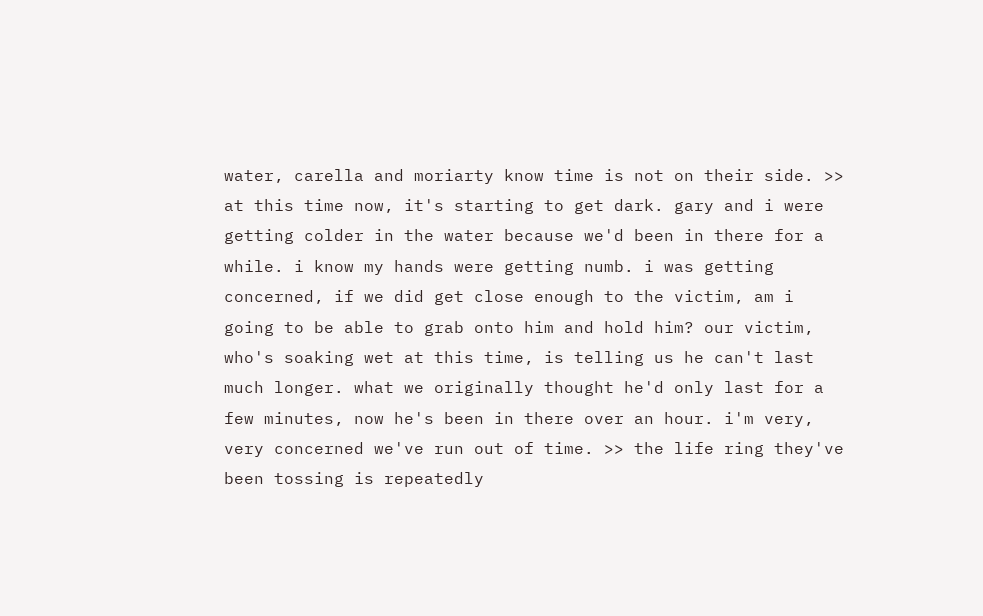water, carella and moriarty know time is not on their side. >> at this time now, it's starting to get dark. gary and i were getting colder in the water because we'd been in there for a while. i know my hands were getting numb. i was getting concerned, if we did get close enough to the victim, am i going to be able to grab onto him and hold him? our victim, who's soaking wet at this time, is telling us he can't last much longer. what we originally thought he'd only last for a few minutes, now he's been in there over an hour. i'm very, very concerned we've run out of time. >> the life ring they've been tossing is repeatedly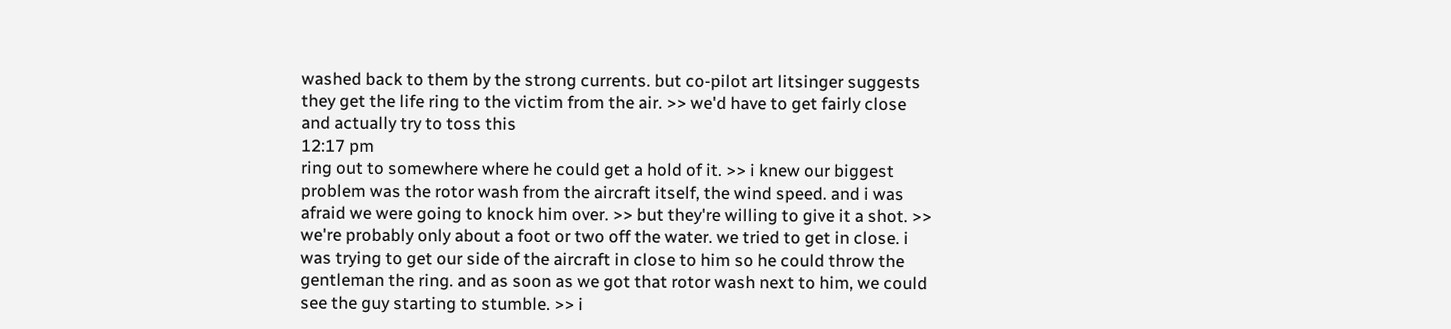washed back to them by the strong currents. but co-pilot art litsinger suggests they get the life ring to the victim from the air. >> we'd have to get fairly close and actually try to toss this
12:17 pm
ring out to somewhere where he could get a hold of it. >> i knew our biggest problem was the rotor wash from the aircraft itself, the wind speed. and i was afraid we were going to knock him over. >> but they're willing to give it a shot. >> we're probably only about a foot or two off the water. we tried to get in close. i was trying to get our side of the aircraft in close to him so he could throw the gentleman the ring. and as soon as we got that rotor wash next to him, we could see the guy starting to stumble. >> i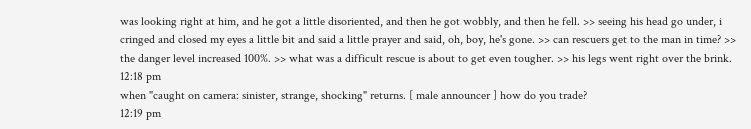was looking right at him, and he got a little disoriented, and then he got wobbly, and then he fell. >> seeing his head go under, i cringed and closed my eyes a little bit and said a little prayer and said, oh, boy, he's gone. >> can rescuers get to the man in time? >> the danger level increased 100%. >> what was a difficult rescue is about to get even tougher. >> his legs went right over the brink.
12:18 pm
when "caught on camera: sinister, strange, shocking" returns. [ male announcer ] how do you trade?
12:19 pm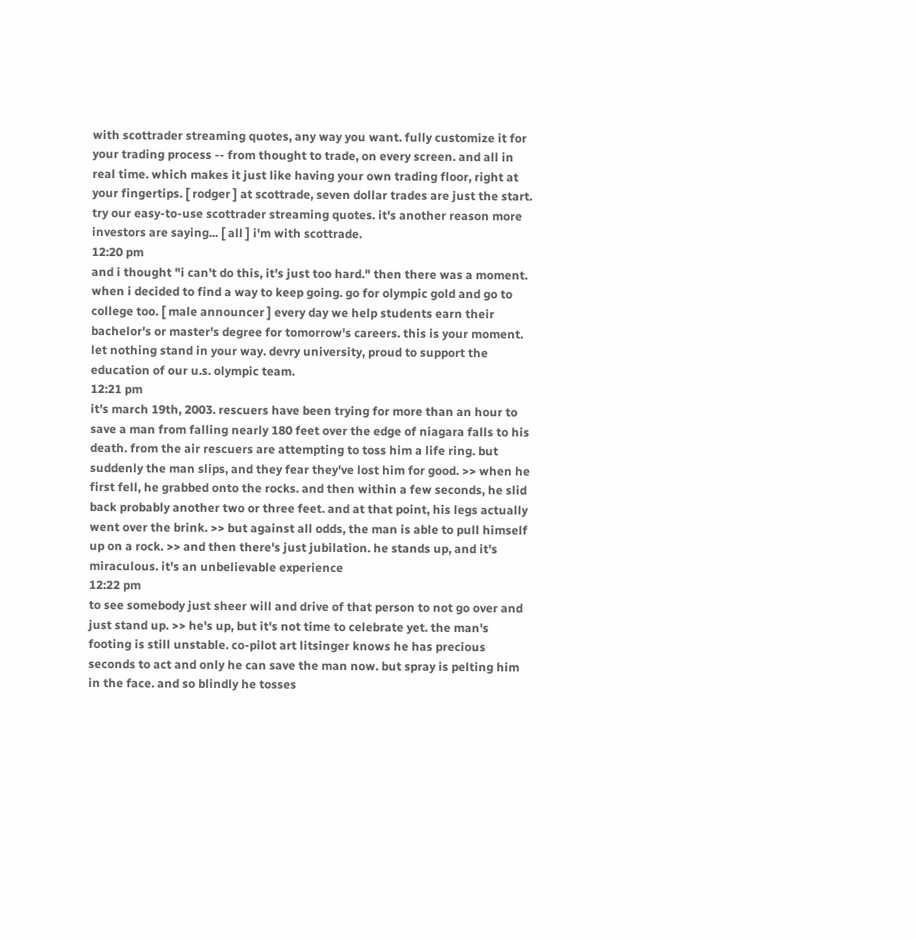with scottrader streaming quotes, any way you want. fully customize it for your trading process -- from thought to trade, on every screen. and all in real time. which makes it just like having your own trading floor, right at your fingertips. [ rodger ] at scottrade, seven dollar trades are just the start. try our easy-to-use scottrader streaming quotes. it's another reason more investors are saying... [ all ] i'm with scottrade.
12:20 pm
and i thought "i can't do this, it's just too hard." then there was a moment. when i decided to find a way to keep going. go for olympic gold and go to college too. [ male announcer ] every day we help students earn their bachelor's or master's degree for tomorrow's careers. this is your moment. let nothing stand in your way. devry university, proud to support the education of our u.s. olympic team.
12:21 pm
it's march 19th, 2003. rescuers have been trying for more than an hour to save a man from falling nearly 180 feet over the edge of niagara falls to his death. from the air rescuers are attempting to toss him a life ring. but suddenly the man slips, and they fear they've lost him for good. >> when he first fell, he grabbed onto the rocks. and then within a few seconds, he slid back probably another two or three feet. and at that point, his legs actually went over the brink. >> but against all odds, the man is able to pull himself up on a rock. >> and then there's just jubilation. he stands up, and it's miraculous. it's an unbelievable experience
12:22 pm
to see somebody just sheer will and drive of that person to not go over and just stand up. >> he's up, but it's not time to celebrate yet. the man's footing is still unstable. co-pilot art litsinger knows he has precious seconds to act and only he can save the man now. but spray is pelting him in the face. and so blindly he tosses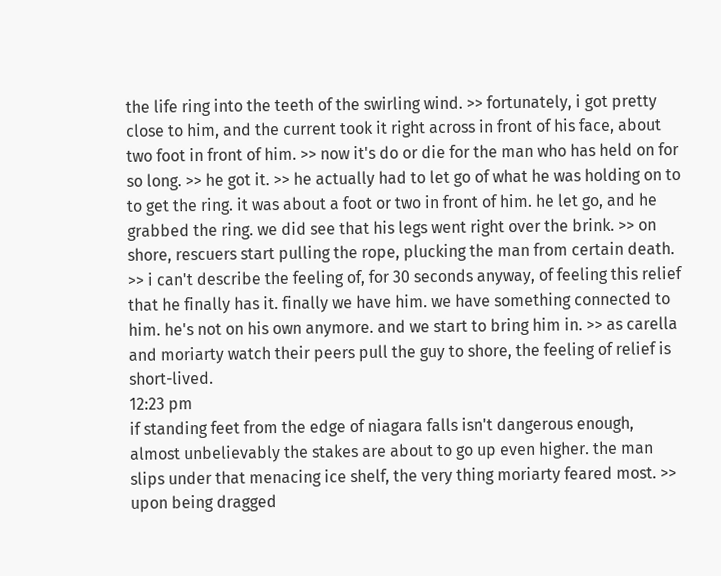the life ring into the teeth of the swirling wind. >> fortunately, i got pretty close to him, and the current took it right across in front of his face, about two foot in front of him. >> now it's do or die for the man who has held on for so long. >> he got it. >> he actually had to let go of what he was holding on to to get the ring. it was about a foot or two in front of him. he let go, and he grabbed the ring. we did see that his legs went right over the brink. >> on shore, rescuers start pulling the rope, plucking the man from certain death. >> i can't describe the feeling of, for 30 seconds anyway, of feeling this relief that he finally has it. finally we have him. we have something connected to him. he's not on his own anymore. and we start to bring him in. >> as carella and moriarty watch their peers pull the guy to shore, the feeling of relief is short-lived.
12:23 pm
if standing feet from the edge of niagara falls isn't dangerous enough, almost unbelievably the stakes are about to go up even higher. the man slips under that menacing ice shelf, the very thing moriarty feared most. >> upon being dragged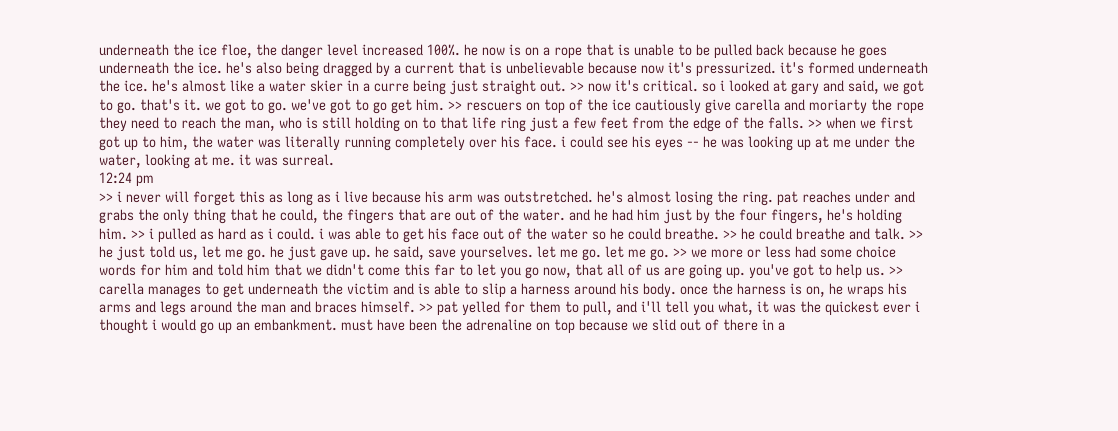underneath the ice floe, the danger level increased 100%. he now is on a rope that is unable to be pulled back because he goes underneath the ice. he's also being dragged by a current that is unbelievable because now it's pressurized. it's formed underneath the ice. he's almost like a water skier in a curre being just straight out. >> now it's critical. so i looked at gary and said, we got to go. that's it. we got to go. we've got to go get him. >> rescuers on top of the ice cautiously give carella and moriarty the rope they need to reach the man, who is still holding on to that life ring just a few feet from the edge of the falls. >> when we first got up to him, the water was literally running completely over his face. i could see his eyes -- he was looking up at me under the water, looking at me. it was surreal.
12:24 pm
>> i never will forget this as long as i live because his arm was outstretched. he's almost losing the ring. pat reaches under and grabs the only thing that he could, the fingers that are out of the water. and he had him just by the four fingers, he's holding him. >> i pulled as hard as i could. i was able to get his face out of the water so he could breathe. >> he could breathe and talk. >> he just told us, let me go. he just gave up. he said, save yourselves. let me go. let me go. >> we more or less had some choice words for him and told him that we didn't come this far to let you go now, that all of us are going up. you've got to help us. >> carella manages to get underneath the victim and is able to slip a harness around his body. once the harness is on, he wraps his arms and legs around the man and braces himself. >> pat yelled for them to pull, and i'll tell you what, it was the quickest ever i thought i would go up an embankment. must have been the adrenaline on top because we slid out of there in a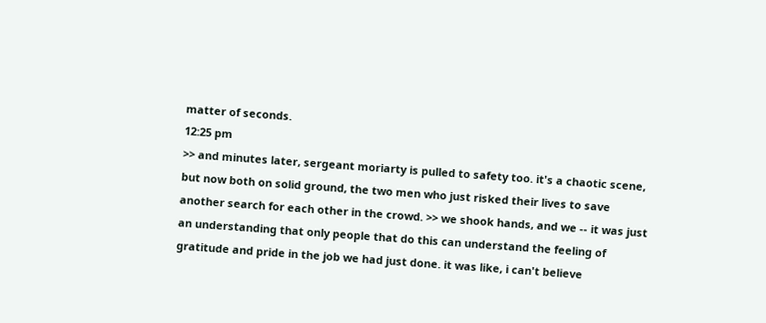matter of seconds.
12:25 pm
>> and minutes later, sergeant moriarty is pulled to safety too. it's a chaotic scene, but now both on solid ground, the two men who just risked their lives to save another search for each other in the crowd. >> we shook hands, and we -- it was just an understanding that only people that do this can understand the feeling of gratitude and pride in the job we had just done. it was like, i can't believe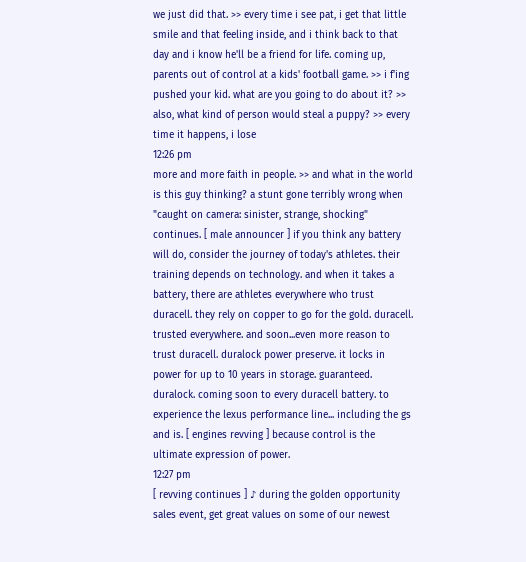we just did that. >> every time i see pat, i get that little smile and that feeling inside, and i think back to that day and i know he'll be a friend for life. coming up, parents out of control at a kids' football game. >> i f'ing pushed your kid. what are you going to do about it? >> also, what kind of person would steal a puppy? >> every time it happens, i lose
12:26 pm
more and more faith in people. >> and what in the world is this guy thinking? a stunt gone terribly wrong when "caught on camera: sinister, strange, shocking" continues. [ male announcer ] if you think any battery will do, consider the journey of today's athletes. their training depends on technology. and when it takes a battery, there are athletes everywhere who trust duracell. they rely on copper to go for the gold. duracell. trusted everywhere. and soon...even more reason to trust duracell. duralock power preserve. it locks in power for up to 10 years in storage. guaranteed. duralock. coming soon to every duracell battery. to experience the lexus performance line... including the gs and is. [ engines revving ] because control is the ultimate expression of power.
12:27 pm
[ revving continues ] ♪ during the golden opportunity sales event, get great values on some of our newest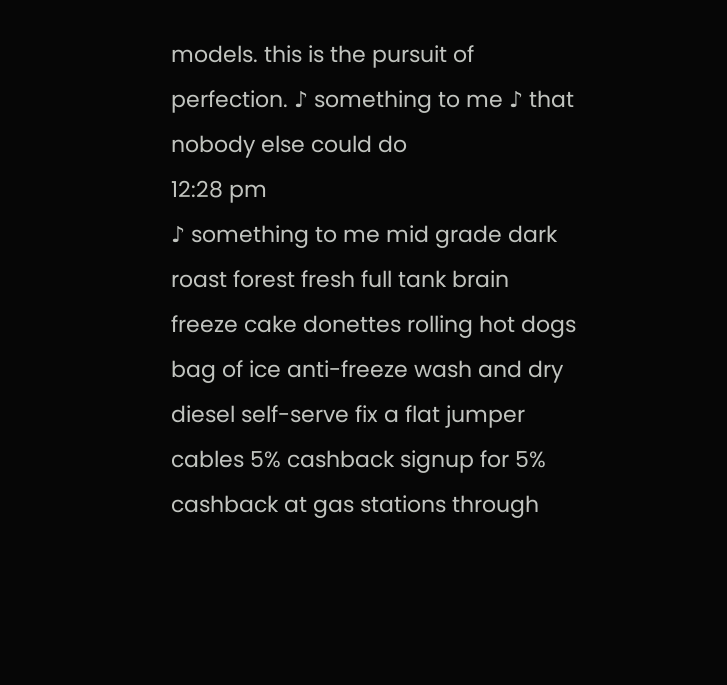models. this is the pursuit of perfection. ♪ something to me ♪ that nobody else could do
12:28 pm
♪ something to me mid grade dark roast forest fresh full tank brain freeze cake donettes rolling hot dogs bag of ice anti-freeze wash and dry diesel self-serve fix a flat jumper cables 5% cashback signup for 5% cashback at gas stations through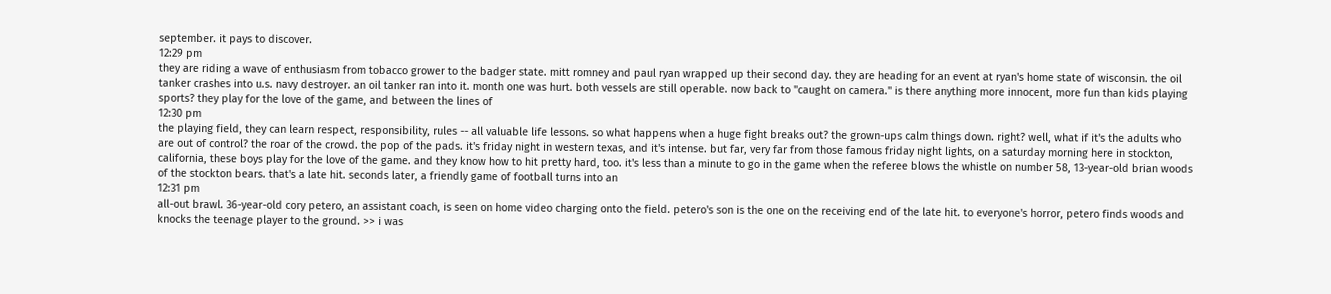september. it pays to discover.
12:29 pm
they are riding a wave of enthusiasm from tobacco grower to the badger state. mitt romney and paul ryan wrapped up their second day. they are heading for an event at ryan's home state of wisconsin. the oil tanker crashes into u.s. navy destroyer. an oil tanker ran into it. month one was hurt. both vessels are still operable. now back to "caught on camera." is there anything more innocent, more fun than kids playing sports? they play for the love of the game, and between the lines of
12:30 pm
the playing field, they can learn respect, responsibility, rules -- all valuable life lessons. so what happens when a huge fight breaks out? the grown-ups calm things down. right? well, what if it's the adults who are out of control? the roar of the crowd. the pop of the pads. it's friday night in western texas, and it's intense. but far, very far from those famous friday night lights, on a saturday morning here in stockton, california, these boys play for the love of the game. and they know how to hit pretty hard, too. it's less than a minute to go in the game when the referee blows the whistle on number 58, 13-year-old brian woods of the stockton bears. that's a late hit. seconds later, a friendly game of football turns into an
12:31 pm
all-out brawl. 36-year-old cory petero, an assistant coach, is seen on home video charging onto the field. petero's son is the one on the receiving end of the late hit. to everyone's horror, petero finds woods and knocks the teenage player to the ground. >> i was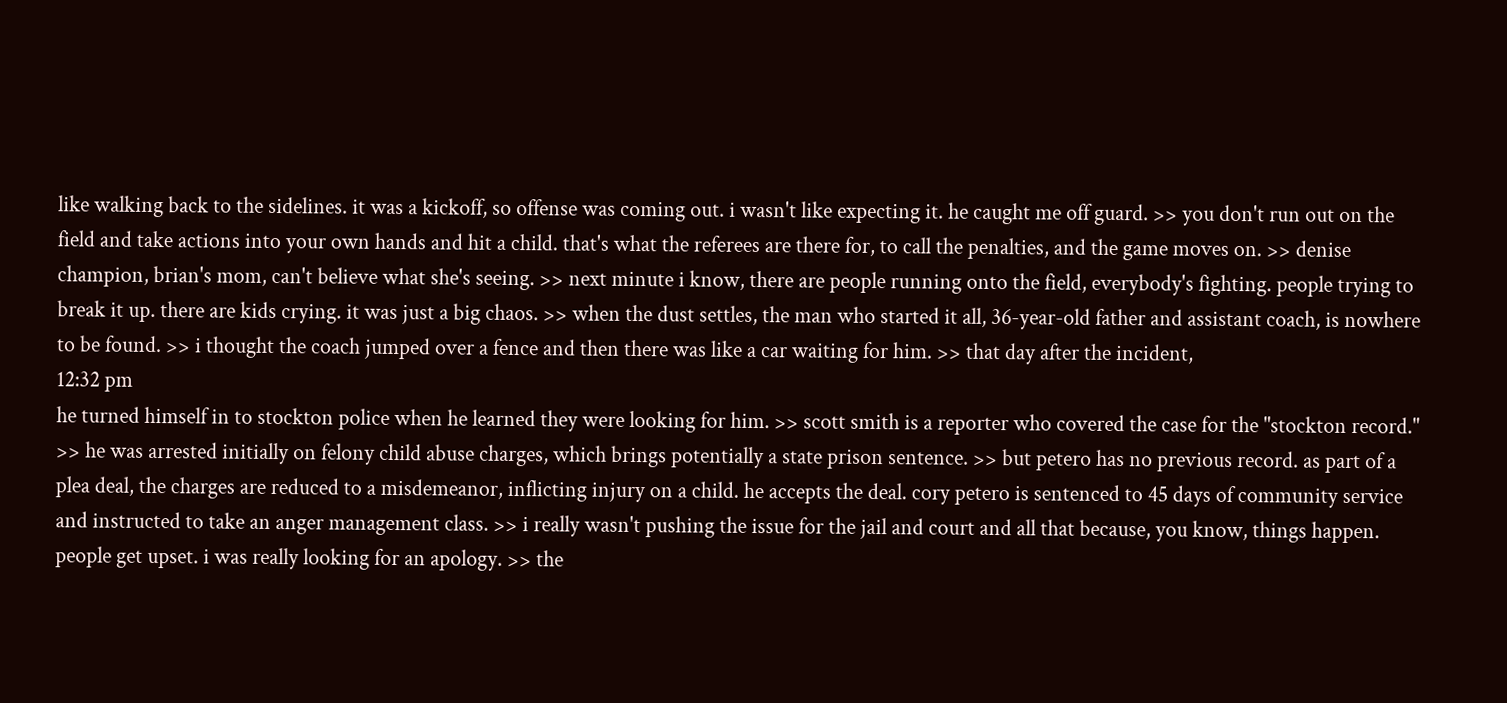like walking back to the sidelines. it was a kickoff, so offense was coming out. i wasn't like expecting it. he caught me off guard. >> you don't run out on the field and take actions into your own hands and hit a child. that's what the referees are there for, to call the penalties, and the game moves on. >> denise champion, brian's mom, can't believe what she's seeing. >> next minute i know, there are people running onto the field, everybody's fighting. people trying to break it up. there are kids crying. it was just a big chaos. >> when the dust settles, the man who started it all, 36-year-old father and assistant coach, is nowhere to be found. >> i thought the coach jumped over a fence and then there was like a car waiting for him. >> that day after the incident,
12:32 pm
he turned himself in to stockton police when he learned they were looking for him. >> scott smith is a reporter who covered the case for the "stockton record." >> he was arrested initially on felony child abuse charges, which brings potentially a state prison sentence. >> but petero has no previous record. as part of a plea deal, the charges are reduced to a misdemeanor, inflicting injury on a child. he accepts the deal. cory petero is sentenced to 45 days of community service and instructed to take an anger management class. >> i really wasn't pushing the issue for the jail and court and all that because, you know, things happen. people get upset. i was really looking for an apology. >> the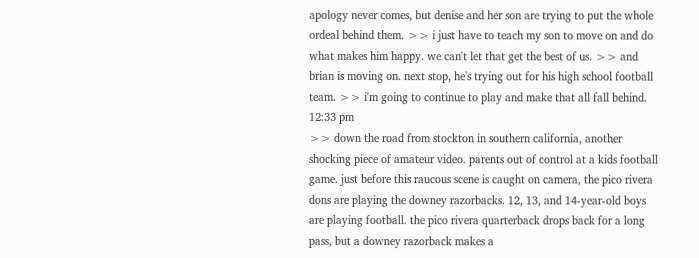apology never comes, but denise and her son are trying to put the whole ordeal behind them. >> i just have to teach my son to move on and do what makes him happy. we can't let that get the best of us. >> and brian is moving on. next stop, he's trying out for his high school football team. >> i'm going to continue to play and make that all fall behind.
12:33 pm
>> down the road from stockton in southern california, another shocking piece of amateur video. parents out of control at a kids football game. just before this raucous scene is caught on camera, the pico rivera dons are playing the downey razorbacks. 12, 13, and 14-year-old boys are playing football. the pico rivera quarterback drops back for a long pass, but a downey razorback makes a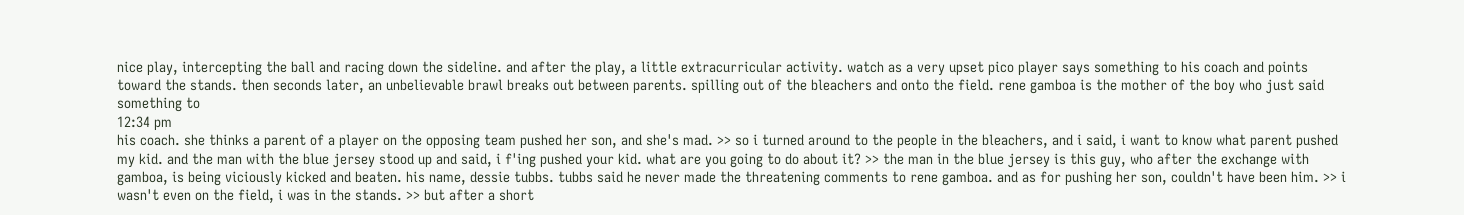nice play, intercepting the ball and racing down the sideline. and after the play, a little extracurricular activity. watch as a very upset pico player says something to his coach and points toward the stands. then seconds later, an unbelievable brawl breaks out between parents. spilling out of the bleachers and onto the field. rene gamboa is the mother of the boy who just said something to
12:34 pm
his coach. she thinks a parent of a player on the opposing team pushed her son, and she's mad. >> so i turned around to the people in the bleachers, and i said, i want to know what parent pushed my kid. and the man with the blue jersey stood up and said, i f'ing pushed your kid. what are you going to do about it? >> the man in the blue jersey is this guy, who after the exchange with gamboa, is being viciously kicked and beaten. his name, dessie tubbs. tubbs said he never made the threatening comments to rene gamboa. and as for pushing her son, couldn't have been him. >> i wasn't even on the field, i was in the stands. >> but after a short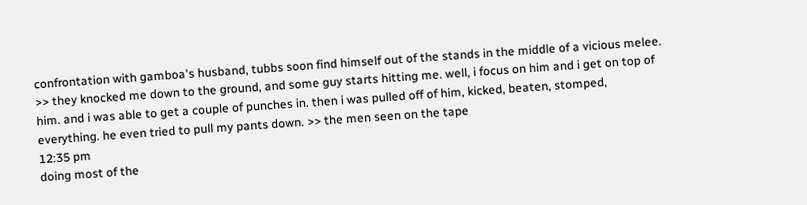confrontation with gamboa's husband, tubbs soon find himself out of the stands in the middle of a vicious melee. >> they knocked me down to the ground, and some guy starts hitting me. well, i focus on him and i get on top of him. and i was able to get a couple of punches in. then i was pulled off of him, kicked, beaten, stomped, everything. he even tried to pull my pants down. >> the men seen on the tape
12:35 pm
doing most of the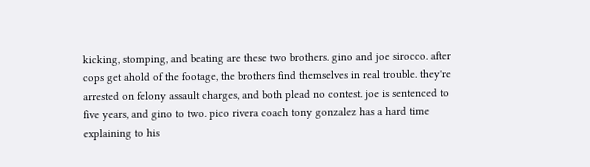kicking, stomping, and beating are these two brothers. gino and joe sirocco. after cops get ahold of the footage, the brothers find themselves in real trouble. they're arrested on felony assault charges, and both plead no contest. joe is sentenced to five years, and gino to two. pico rivera coach tony gonzalez has a hard time explaining to his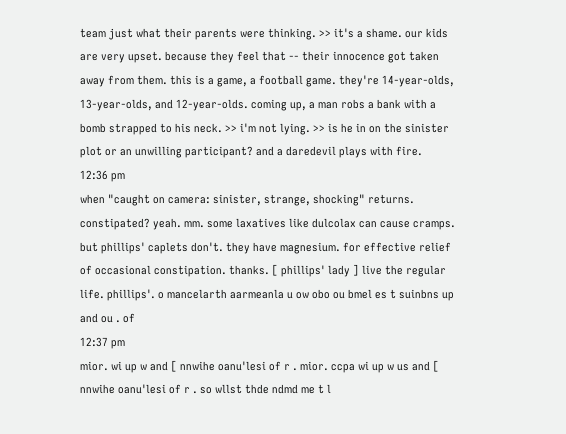team just what their parents were thinking. >> it's a shame. our kids are very upset. because they feel that -- their innocence got taken away from them. this is a game, a football game. they're 14-year-olds, 13-year-olds, and 12-year-olds. coming up, a man robs a bank with a bomb strapped to his neck. >> i'm not lying. >> is he in on the sinister plot or an unwilling participant? and a daredevil plays with fire.
12:36 pm
when "caught on camera: sinister, strange, shocking" returns. constipated? yeah. mm. some laxatives like dulcolax can cause cramps. but phillips' caplets don't. they have magnesium. for effective relief of occasional constipation. thanks. [ phillips' lady ] live the regular life. phillips'. o mancelarth aarmeanla u ow obo ou bmel es t suinbns up and ou . of
12:37 pm
mior. wi up w and [ nnwihe oanu'lesi of r . mior. ccpa wi up w us and [ nnwihe oanu'lesi of r . so wllst thde ndmd me t l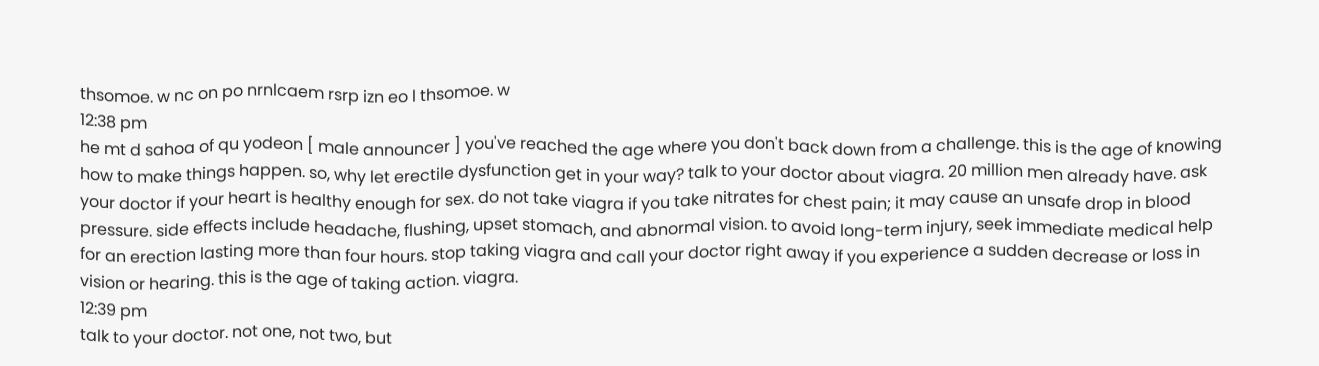thsomoe. w nc on po nrnlcaem rsrp izn eo l thsomoe. w
12:38 pm
he mt d sahoa of qu yodeon [ male announcer ] you've reached the age where you don't back down from a challenge. this is the age of knowing how to make things happen. so, why let erectile dysfunction get in your way? talk to your doctor about viagra. 20 million men already have. ask your doctor if your heart is healthy enough for sex. do not take viagra if you take nitrates for chest pain; it may cause an unsafe drop in blood pressure. side effects include headache, flushing, upset stomach, and abnormal vision. to avoid long-term injury, seek immediate medical help for an erection lasting more than four hours. stop taking viagra and call your doctor right away if you experience a sudden decrease or loss in vision or hearing. this is the age of taking action. viagra.
12:39 pm
talk to your doctor. not one, not two, but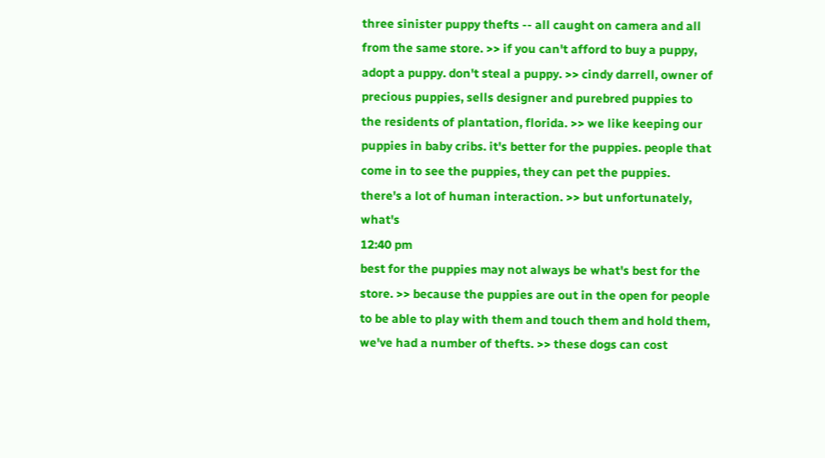three sinister puppy thefts -- all caught on camera and all from the same store. >> if you can't afford to buy a puppy, adopt a puppy. don't steal a puppy. >> cindy darrell, owner of precious puppies, sells designer and purebred puppies to the residents of plantation, florida. >> we like keeping our puppies in baby cribs. it's better for the puppies. people that come in to see the puppies, they can pet the puppies. there's a lot of human interaction. >> but unfortunately, what's
12:40 pm
best for the puppies may not always be what's best for the store. >> because the puppies are out in the open for people to be able to play with them and touch them and hold them, we've had a number of thefts. >> these dogs can cost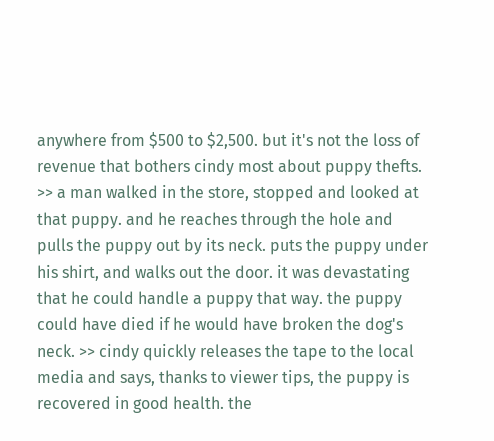anywhere from $500 to $2,500. but it's not the loss of revenue that bothers cindy most about puppy thefts. >> a man walked in the store, stopped and looked at that puppy. and he reaches through the hole and pulls the puppy out by its neck. puts the puppy under his shirt, and walks out the door. it was devastating that he could handle a puppy that way. the puppy could have died if he would have broken the dog's neck. >> cindy quickly releases the tape to the local media and says, thanks to viewer tips, the puppy is recovered in good health. the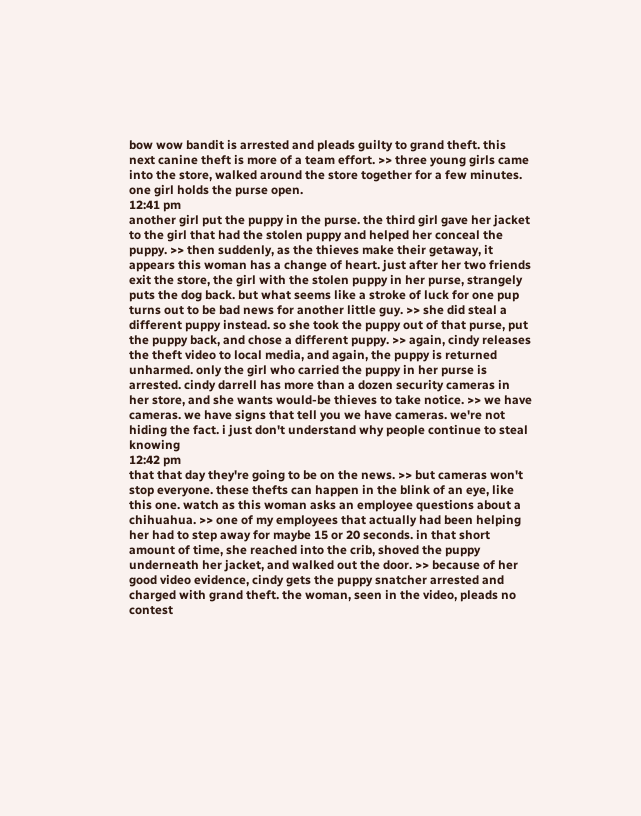bow wow bandit is arrested and pleads guilty to grand theft. this next canine theft is more of a team effort. >> three young girls came into the store, walked around the store together for a few minutes. one girl holds the purse open.
12:41 pm
another girl put the puppy in the purse. the third girl gave her jacket to the girl that had the stolen puppy and helped her conceal the puppy. >> then suddenly, as the thieves make their getaway, it appears this woman has a change of heart. just after her two friends exit the store, the girl with the stolen puppy in her purse, strangely puts the dog back. but what seems like a stroke of luck for one pup turns out to be bad news for another little guy. >> she did steal a different puppy instead. so she took the puppy out of that purse, put the puppy back, and chose a different puppy. >> again, cindy releases the theft video to local media, and again, the puppy is returned unharmed. only the girl who carried the puppy in her purse is arrested. cindy darrell has more than a dozen security cameras in her store, and she wants would-be thieves to take notice. >> we have cameras. we have signs that tell you we have cameras. we're not hiding the fact. i just don't understand why people continue to steal knowing
12:42 pm
that that day they're going to be on the news. >> but cameras won't stop everyone. these thefts can happen in the blink of an eye, like this one. watch as this woman asks an employee questions about a chihuahua. >> one of my employees that actually had been helping her had to step away for maybe 15 or 20 seconds. in that short amount of time, she reached into the crib, shoved the puppy underneath her jacket, and walked out the door. >> because of her good video evidence, cindy gets the puppy snatcher arrested and charged with grand theft. the woman, seen in the video, pleads no contest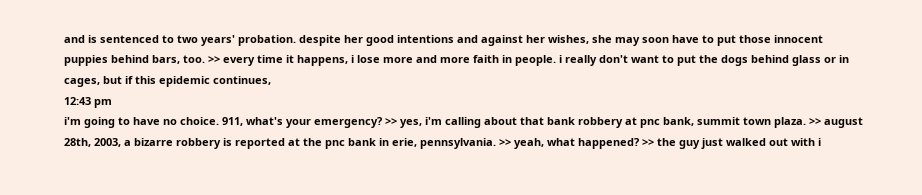and is sentenced to two years' probation. despite her good intentions and against her wishes, she may soon have to put those innocent puppies behind bars, too. >> every time it happens, i lose more and more faith in people. i really don't want to put the dogs behind glass or in cages, but if this epidemic continues,
12:43 pm
i'm going to have no choice. 911, what's your emergency? >> yes, i'm calling about that bank robbery at pnc bank, summit town plaza. >> august 28th, 2003, a bizarre robbery is reported at the pnc bank in erie, pennsylvania. >> yeah, what happened? >> the guy just walked out with i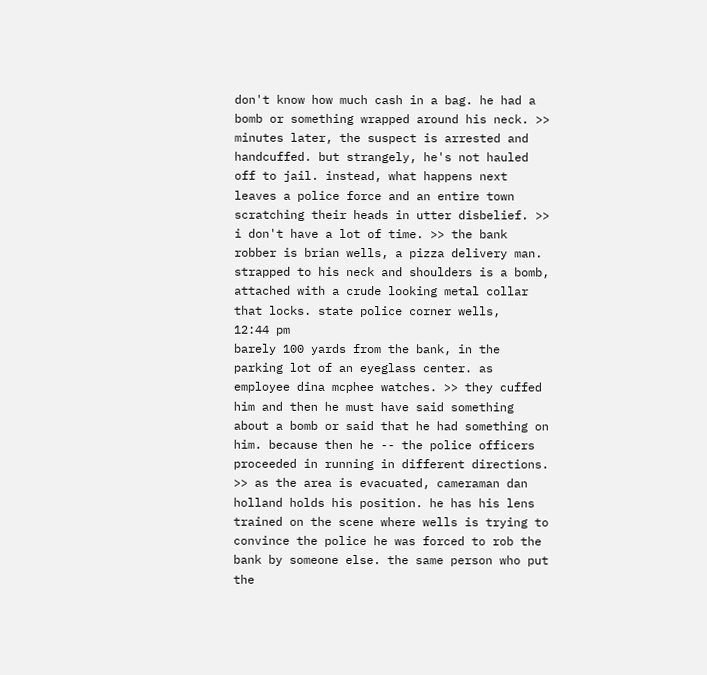don't know how much cash in a bag. he had a bomb or something wrapped around his neck. >> minutes later, the suspect is arrested and handcuffed. but strangely, he's not hauled off to jail. instead, what happens next leaves a police force and an entire town scratching their heads in utter disbelief. >> i don't have a lot of time. >> the bank robber is brian wells, a pizza delivery man. strapped to his neck and shoulders is a bomb, attached with a crude looking metal collar that locks. state police corner wells,
12:44 pm
barely 100 yards from the bank, in the parking lot of an eyeglass center. as employee dina mcphee watches. >> they cuffed him and then he must have said something about a bomb or said that he had something on him. because then he -- the police officers proceeded in running in different directions. >> as the area is evacuated, cameraman dan holland holds his position. he has his lens trained on the scene where wells is trying to convince the police he was forced to rob the bank by someone else. the same person who put the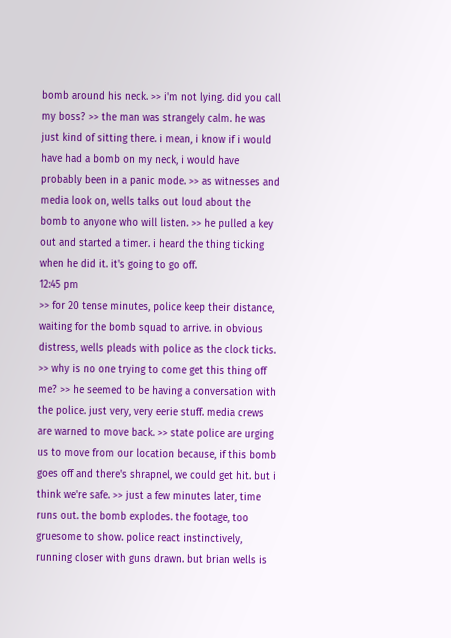bomb around his neck. >> i'm not lying. did you call my boss? >> the man was strangely calm. he was just kind of sitting there. i mean, i know if i would have had a bomb on my neck, i would have probably been in a panic mode. >> as witnesses and media look on, wells talks out loud about the bomb to anyone who will listen. >> he pulled a key out and started a timer. i heard the thing ticking when he did it. it's going to go off.
12:45 pm
>> for 20 tense minutes, police keep their distance, waiting for the bomb squad to arrive. in obvious distress, wells pleads with police as the clock ticks. >> why is no one trying to come get this thing off me? >> he seemed to be having a conversation with the police. just very, very eerie stuff. media crews are warned to move back. >> state police are urging us to move from our location because, if this bomb goes off and there's shrapnel, we could get hit. but i think we're safe. >> just a few minutes later, time runs out. the bomb explodes. the footage, too gruesome to show. police react instinctively, running closer with guns drawn. but brian wells is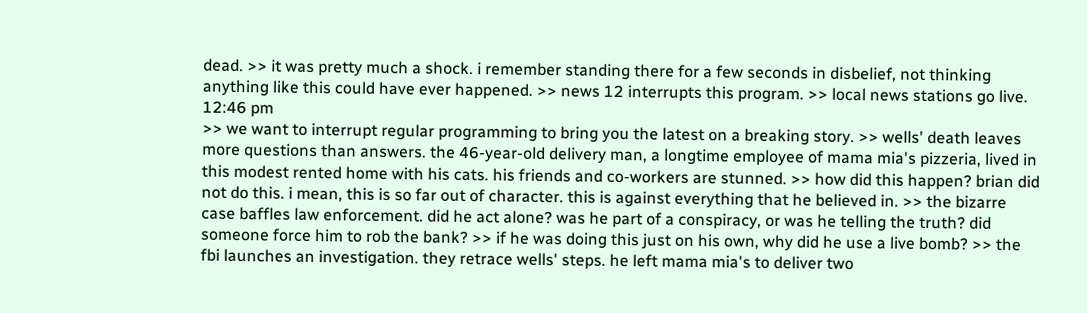dead. >> it was pretty much a shock. i remember standing there for a few seconds in disbelief, not thinking anything like this could have ever happened. >> news 12 interrupts this program. >> local news stations go live.
12:46 pm
>> we want to interrupt regular programming to bring you the latest on a breaking story. >> wells' death leaves more questions than answers. the 46-year-old delivery man, a longtime employee of mama mia's pizzeria, lived in this modest rented home with his cats. his friends and co-workers are stunned. >> how did this happen? brian did not do this. i mean, this is so far out of character. this is against everything that he believed in. >> the bizarre case baffles law enforcement. did he act alone? was he part of a conspiracy, or was he telling the truth? did someone force him to rob the bank? >> if he was doing this just on his own, why did he use a live bomb? >> the fbi launches an investigation. they retrace wells' steps. he left mama mia's to deliver two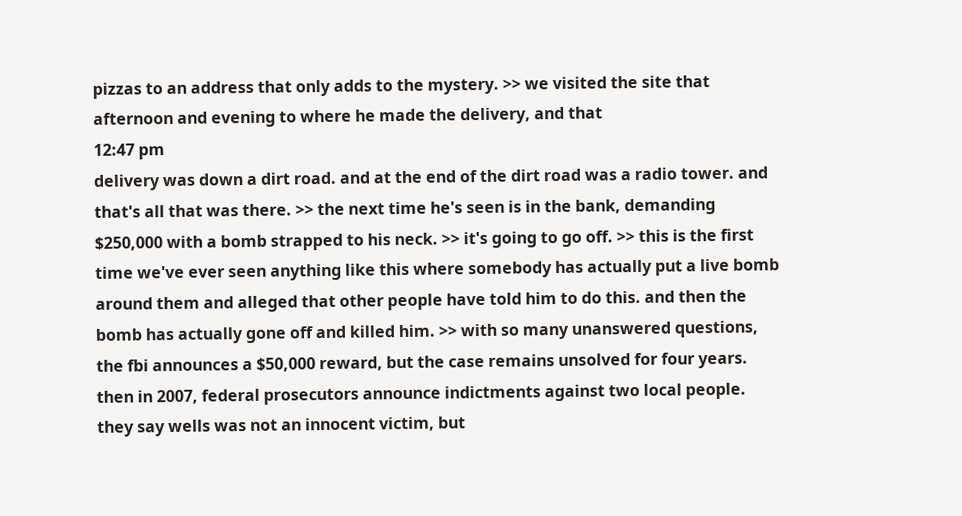pizzas to an address that only adds to the mystery. >> we visited the site that afternoon and evening to where he made the delivery, and that
12:47 pm
delivery was down a dirt road. and at the end of the dirt road was a radio tower. and that's all that was there. >> the next time he's seen is in the bank, demanding $250,000 with a bomb strapped to his neck. >> it's going to go off. >> this is the first time we've ever seen anything like this where somebody has actually put a live bomb around them and alleged that other people have told him to do this. and then the bomb has actually gone off and killed him. >> with so many unanswered questions, the fbi announces a $50,000 reward, but the case remains unsolved for four years. then in 2007, federal prosecutors announce indictments against two local people. they say wells was not an innocent victim, but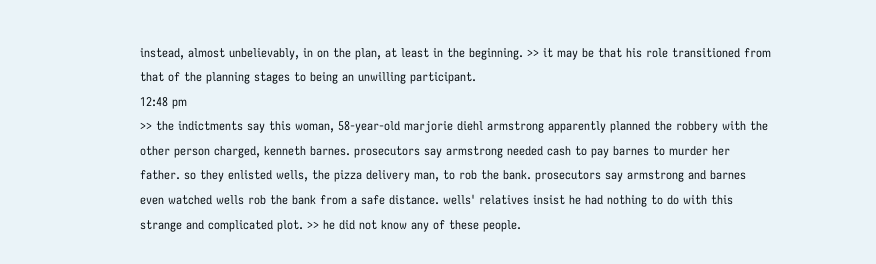instead, almost unbelievably, in on the plan, at least in the beginning. >> it may be that his role transitioned from that of the planning stages to being an unwilling participant.
12:48 pm
>> the indictments say this woman, 58-year-old marjorie diehl armstrong apparently planned the robbery with the other person charged, kenneth barnes. prosecutors say armstrong needed cash to pay barnes to murder her father. so they enlisted wells, the pizza delivery man, to rob the bank. prosecutors say armstrong and barnes even watched wells rob the bank from a safe distance. wells' relatives insist he had nothing to do with this strange and complicated plot. >> he did not know any of these people.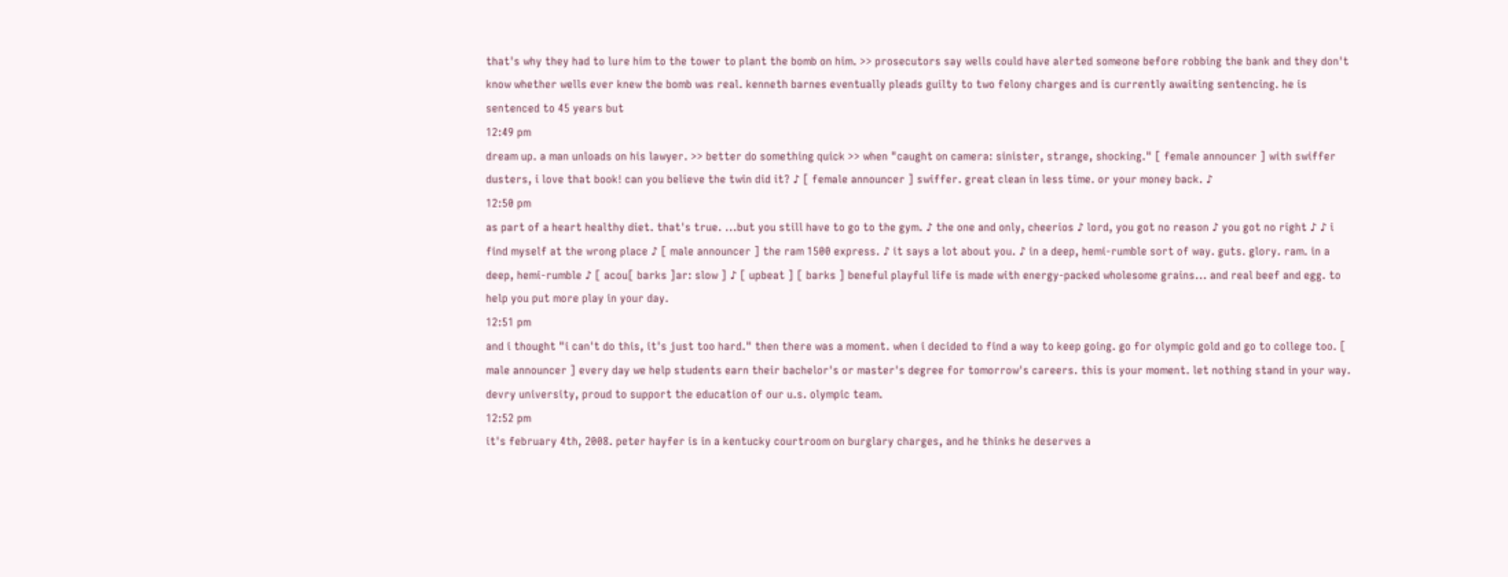that's why they had to lure him to the tower to plant the bomb on him. >> prosecutors say wells could have alerted someone before robbing the bank and they don't know whether wells ever knew the bomb was real. kenneth barnes eventually pleads guilty to two felony charges and is currently awaiting sentencing. he is sentenced to 45 years but
12:49 pm
dream up. a man unloads on his lawyer. >> better do something quick >> when "caught on camera: sinister, strange, shocking." [ female announcer ] with swiffer dusters, i love that book! can you believe the twin did it? ♪ [ female announcer ] swiffer. great clean in less time. or your money back. ♪
12:50 pm
as part of a heart healthy diet. that's true. ...but you still have to go to the gym. ♪ the one and only, cheerios ♪ lord, you got no reason ♪ you got no right ♪ ♪ i find myself at the wrong place ♪ [ male announcer ] the ram 1500 express. ♪ it says a lot about you. ♪ in a deep, hemi-rumble sort of way. guts. glory. ram. in a deep, hemi-rumble ♪ [ acou[ barks ]ar: slow ] ♪ [ upbeat ] [ barks ] beneful playful life is made with energy-packed wholesome grains... and real beef and egg. to help you put more play in your day.
12:51 pm
and i thought "i can't do this, it's just too hard." then there was a moment. when i decided to find a way to keep going. go for olympic gold and go to college too. [ male announcer ] every day we help students earn their bachelor's or master's degree for tomorrow's careers. this is your moment. let nothing stand in your way. devry university, proud to support the education of our u.s. olympic team.
12:52 pm
it's february 4th, 2008. peter hayfer is in a kentucky courtroom on burglary charges, and he thinks he deserves a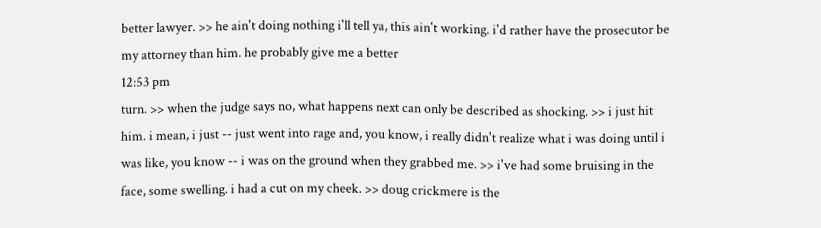better lawyer. >> he ain't doing nothing i'll tell ya, this ain't working. i'd rather have the prosecutor be my attorney than him. he probably give me a better
12:53 pm
turn. >> when the judge says no, what happens next can only be described as shocking. >> i just hit him. i mean, i just -- just went into rage and, you know, i really didn't realize what i was doing until i was like, you know -- i was on the ground when they grabbed me. >> i've had some bruising in the face, some swelling. i had a cut on my cheek. >> doug crickmere is the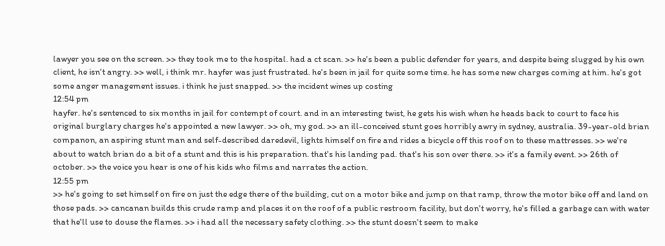lawyer you see on the screen. >> they took me to the hospital. had a ct scan. >> he's been a public defender for years, and despite being slugged by his own client, he isn't angry. >> well, i think mr. hayfer was just frustrated. he's been in jail for quite some time. he has some new charges coming at him. he's got some anger management issues. i think he just snapped. >> the incident wines up costing
12:54 pm
hayfer. he's sentenced to six months in jail for contempt of court. and in an interesting twist, he gets his wish when he heads back to court to face his original burglary charges he's appointed a new lawyer. >> oh, my god. >> an ill-conceived stunt goes horribly awry in sydney, australia. 39-year-old brian companon, an aspiring stunt man and self-described daredevil, lights himself on fire and rides a bicycle off this roof on to these mattresses. >> we're about to watch brian do a bit of a stunt and this is his preparation. that's his landing pad. that's his son over there. >> it's a family event. >> 26th of october. >> the voice you hear is one of his kids who films and narrates the action.
12:55 pm
>> he's going to set himself on fire on just the edge there of the building, cut on a motor bike and jump on that ramp, throw the motor bike off and land on those pads. >> cancanan builds this crude ramp and places it on the roof of a public restroom facility, but don't worry, he's filled a garbage can with water that he'll use to douse the flames. >> i had all the necessary safety clothing. >> the stunt doesn't seem to make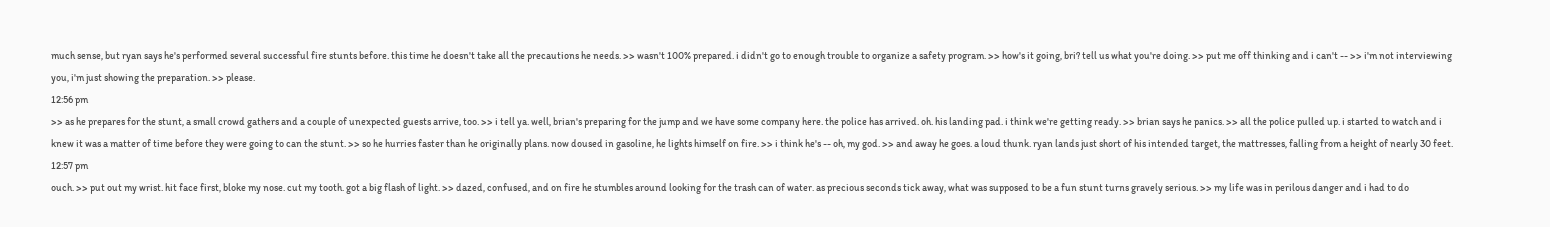much sense, but ryan says he's performed several successful fire stunts before. this time he doesn't take all the precautions he needs. >> wasn't 100% prepared. i didn't go to enough trouble to organize a safety program. >> how's it going, bri? tell us what you're doing. >> put me off thinking and i can't -- >> i'm not interviewing you, i'm just showing the preparation. >> please.
12:56 pm
>> as he prepares for the stunt, a small crowd gathers and a couple of unexpected guests arrive, too. >> i tell ya. well, brian's preparing for the jump and we have some company here. the police has arrived. oh. his landing pad. i think we're getting ready. >> brian says he panics. >> all the police pulled up. i started to watch and i knew it was a matter of time before they were going to can the stunt. >> so he hurries faster than he originally plans. now doused in gasoline, he lights himself on fire. >> i think he's -- oh, my god. >> and away he goes. a loud thunk. ryan lands just short of his intended target, the mattresses, falling from a height of nearly 30 feet.
12:57 pm
ouch. >> put out my wrist. hit face first, bloke my nose. cut my tooth. got a big flash of light. >> dazed, confused, and on fire he stumbles around looking for the trash can of water. as precious seconds tick away, what was supposed to be a fun stunt turns gravely serious. >> my life was in perilous danger and i had to do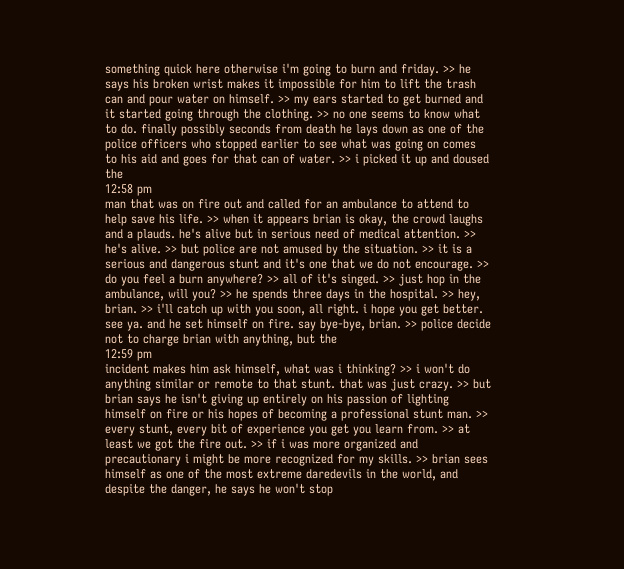something quick here otherwise i'm going to burn and friday. >> he says his broken wrist makes it impossible for him to lift the trash can and pour water on himself. >> my ears started to get burned and it started going through the clothing. >> no one seems to know what to do. finally possibly seconds from death he lays down as one of the police officers who stopped earlier to see what was going on comes to his aid and goes for that can of water. >> i picked it up and doused the
12:58 pm
man that was on fire out and called for an ambulance to attend to help save his life. >> when it appears brian is okay, the crowd laughs and a plauds. he's alive but in serious need of medical attention. >> he's alive. >> but police are not amused by the situation. >> it is a serious and dangerous stunt and it's one that we do not encourage. >> do you feel a burn anywhere? >> all of it's singed. >> just hop in the ambulance, will you? >> he spends three days in the hospital. >> hey, brian. >> i'll catch up with you soon, all right. i hope you get better. see ya. and he set himself on fire. say bye-bye, brian. >> police decide not to charge brian with anything, but the
12:59 pm
incident makes him ask himself, what was i thinking? >> i won't do anything similar or remote to that stunt. that was just crazy. >> but brian says he isn't giving up entirely on his passion of lighting himself on fire or his hopes of becoming a professional stunt man. >> every stunt, every bit of experience you get you learn from. >> at least we got the fire out. >> if i was more organized and precautionary i might be more recognized for my skills. >> brian sees himself as one of the most extreme daredevils in the world, and despite the danger, he says he won't stop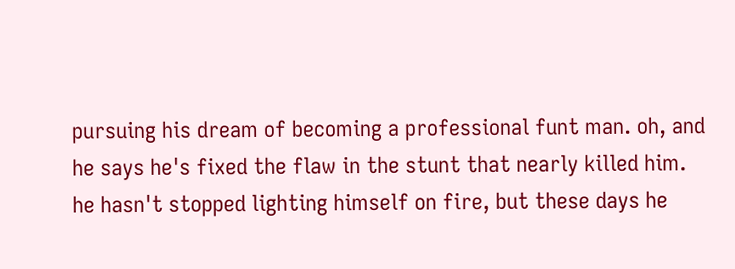pursuing his dream of becoming a professional funt man. oh, and he says he's fixed the flaw in the stunt that nearly killed him. he hasn't stopped lighting himself on fire, but these days he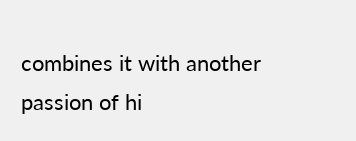combines it with another passion of hi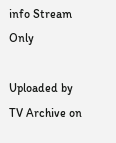info Stream Only

Uploaded by TV Archive on